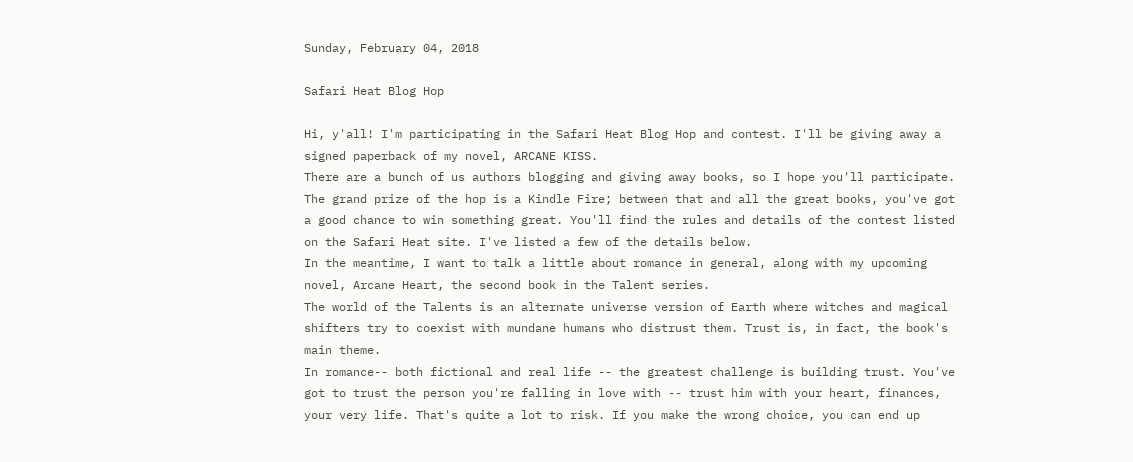Sunday, February 04, 2018

Safari Heat Blog Hop

Hi, y'all! I'm participating in the Safari Heat Blog Hop and contest. I'll be giving away a signed paperback of my novel, ARCANE KISS.
There are a bunch of us authors blogging and giving away books, so I hope you'll participate. The grand prize of the hop is a Kindle Fire; between that and all the great books, you've got a good chance to win something great. You'll find the rules and details of the contest listed on the Safari Heat site. I've listed a few of the details below.
In the meantime, I want to talk a little about romance in general, along with my upcoming novel, Arcane Heart, the second book in the Talent series.
The world of the Talents is an alternate universe version of Earth where witches and magical shifters try to coexist with mundane humans who distrust them. Trust is, in fact, the book's main theme.
In romance-- both fictional and real life -- the greatest challenge is building trust. You've got to trust the person you're falling in love with -- trust him with your heart, finances, your very life. That's quite a lot to risk. If you make the wrong choice, you can end up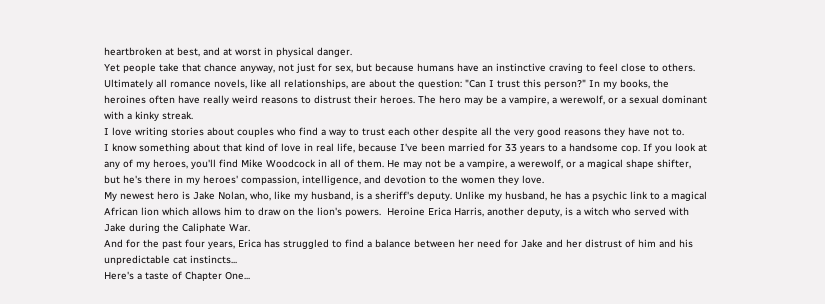heartbroken at best, and at worst in physical danger.
Yet people take that chance anyway, not just for sex, but because humans have an instinctive craving to feel close to others.
Ultimately all romance novels, like all relationships, are about the question: "Can I trust this person?" In my books, the heroines often have really weird reasons to distrust their heroes. The hero may be a vampire, a werewolf, or a sexual dominant with a kinky streak.
I love writing stories about couples who find a way to trust each other despite all the very good reasons they have not to.
I know something about that kind of love in real life, because I've been married for 33 years to a handsome cop. If you look at any of my heroes, you'll find Mike Woodcock in all of them. He may not be a vampire, a werewolf, or a magical shape shifter, but he's there in my heroes' compassion, intelligence, and devotion to the women they love.
My newest hero is Jake Nolan, who, like my husband, is a sheriff's deputy. Unlike my husband, he has a psychic link to a magical African lion which allows him to draw on the lion's powers.  Heroine Erica Harris, another deputy, is a witch who served with Jake during the Caliphate War.
And for the past four years, Erica has struggled to find a balance between her need for Jake and her distrust of him and his unpredictable cat instincts...
Here's a taste of Chapter One...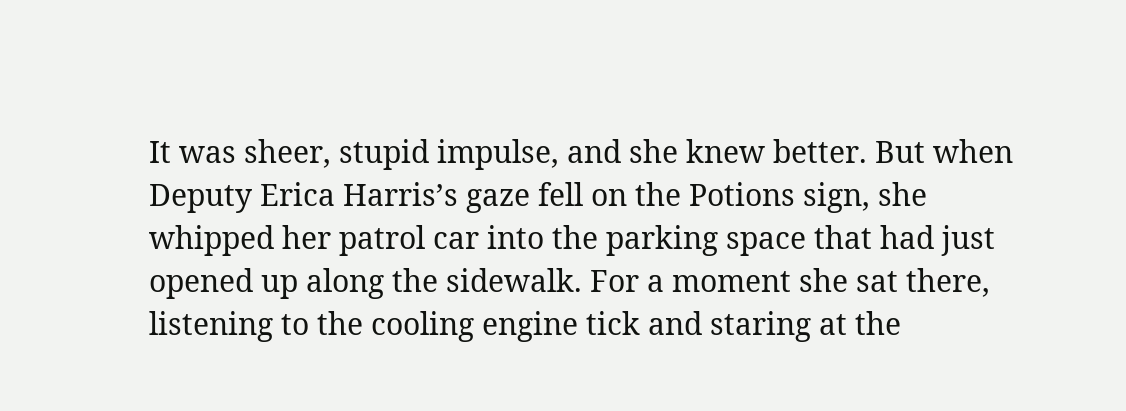It was sheer, stupid impulse, and she knew better. But when Deputy Erica Harris’s gaze fell on the Potions sign, she whipped her patrol car into the parking space that had just opened up along the sidewalk. For a moment she sat there, listening to the cooling engine tick and staring at the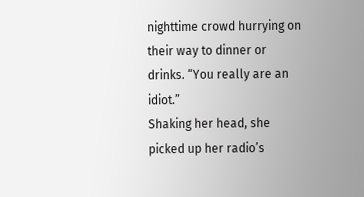nighttime crowd hurrying on their way to dinner or drinks. “You really are an idiot.”
Shaking her head, she picked up her radio’s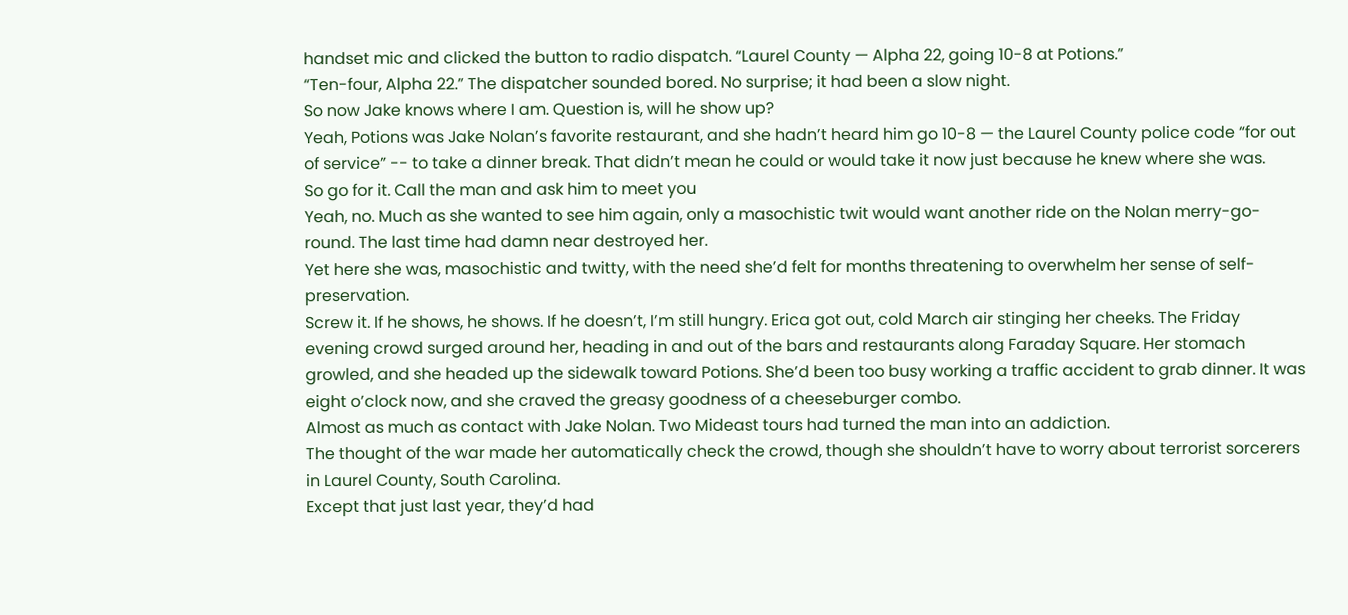handset mic and clicked the button to radio dispatch. “Laurel County — Alpha 22, going 10-8 at Potions.”
“Ten-four, Alpha 22.” The dispatcher sounded bored. No surprise; it had been a slow night.
So now Jake knows where I am. Question is, will he show up?
Yeah, Potions was Jake Nolan’s favorite restaurant, and she hadn’t heard him go 10-8 — the Laurel County police code “for out of service” -- to take a dinner break. That didn’t mean he could or would take it now just because he knew where she was.
So go for it. Call the man and ask him to meet you
Yeah, no. Much as she wanted to see him again, only a masochistic twit would want another ride on the Nolan merry-go-round. The last time had damn near destroyed her.
Yet here she was, masochistic and twitty, with the need she’d felt for months threatening to overwhelm her sense of self-preservation.
Screw it. If he shows, he shows. If he doesn’t, I’m still hungry. Erica got out, cold March air stinging her cheeks. The Friday evening crowd surged around her, heading in and out of the bars and restaurants along Faraday Square. Her stomach growled, and she headed up the sidewalk toward Potions. She’d been too busy working a traffic accident to grab dinner. It was eight o’clock now, and she craved the greasy goodness of a cheeseburger combo.
Almost as much as contact with Jake Nolan. Two Mideast tours had turned the man into an addiction.
The thought of the war made her automatically check the crowd, though she shouldn’t have to worry about terrorist sorcerers in Laurel County, South Carolina.
Except that just last year, they’d had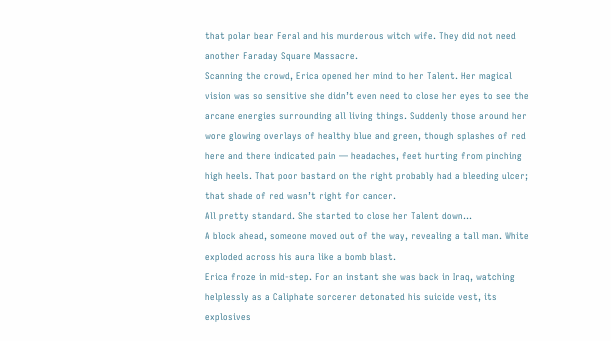that polar bear Feral and his murderous witch wife. They did not need another Faraday Square Massacre.
Scanning the crowd, Erica opened her mind to her Talent. Her magical vision was so sensitive she didn’t even need to close her eyes to see the arcane energies surrounding all living things. Suddenly those around her wore glowing overlays of healthy blue and green, though splashes of red here and there indicated pain — headaches, feet hurting from pinching high heels. That poor bastard on the right probably had a bleeding ulcer; that shade of red wasn’t right for cancer.
All pretty standard. She started to close her Talent down…
A block ahead, someone moved out of the way, revealing a tall man. White exploded across his aura like a bomb blast.
Erica froze in mid-step. For an instant she was back in Iraq, watching helplessly as a Caliphate sorcerer detonated his suicide vest, its explosives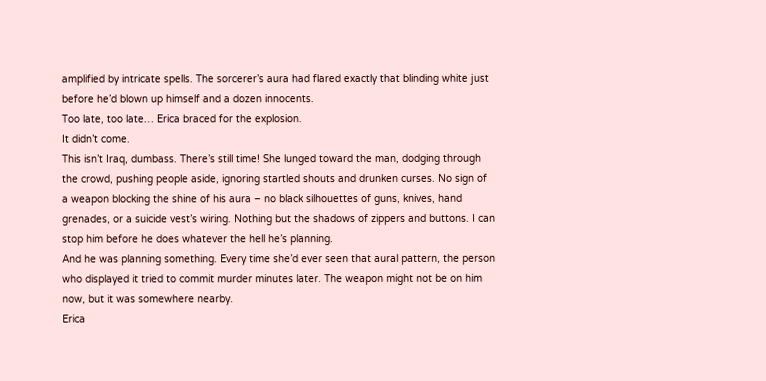amplified by intricate spells. The sorcerer’s aura had flared exactly that blinding white just before he’d blown up himself and a dozen innocents.
Too late, too late… Erica braced for the explosion.
It didn’t come.
This isn’t Iraq, dumbass. There’s still time! She lunged toward the man, dodging through the crowd, pushing people aside, ignoring startled shouts and drunken curses. No sign of a weapon blocking the shine of his aura – no black silhouettes of guns, knives, hand grenades, or a suicide vest’s wiring. Nothing but the shadows of zippers and buttons. I can stop him before he does whatever the hell he’s planning.
And he was planning something. Every time she’d ever seen that aural pattern, the person who displayed it tried to commit murder minutes later. The weapon might not be on him now, but it was somewhere nearby.
Erica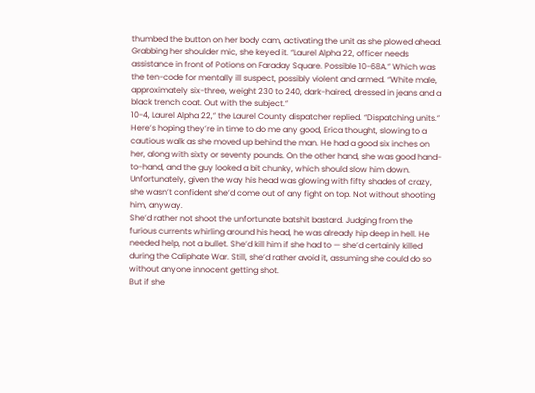thumbed the button on her body cam, activating the unit as she plowed ahead. Grabbing her shoulder mic, she keyed it. “Laurel Alpha 22, officer needs assistance in front of Potions on Faraday Square. Possible 10-68A.” Which was the ten-code for mentally ill suspect, possibly violent and armed. “White male, approximately six-three, weight 230 to 240, dark-haired, dressed in jeans and a black trench coat. Out with the subject.”
10-4, Laurel Alpha 22,” the Laurel County dispatcher replied. “Dispatching units.”
Here’s hoping they’re in time to do me any good, Erica thought, slowing to a cautious walk as she moved up behind the man. He had a good six inches on her, along with sixty or seventy pounds. On the other hand, she was good hand-to-hand, and the guy looked a bit chunky, which should slow him down.
Unfortunately, given the way his head was glowing with fifty shades of crazy, she wasn’t confident she’d come out of any fight on top. Not without shooting him, anyway.
She’d rather not shoot the unfortunate batshit bastard. Judging from the furious currents whirling around his head, he was already hip deep in hell. He needed help, not a bullet. She’d kill him if she had to — she’d certainly killed during the Caliphate War. Still, she’d rather avoid it, assuming she could do so without anyone innocent getting shot.
But if she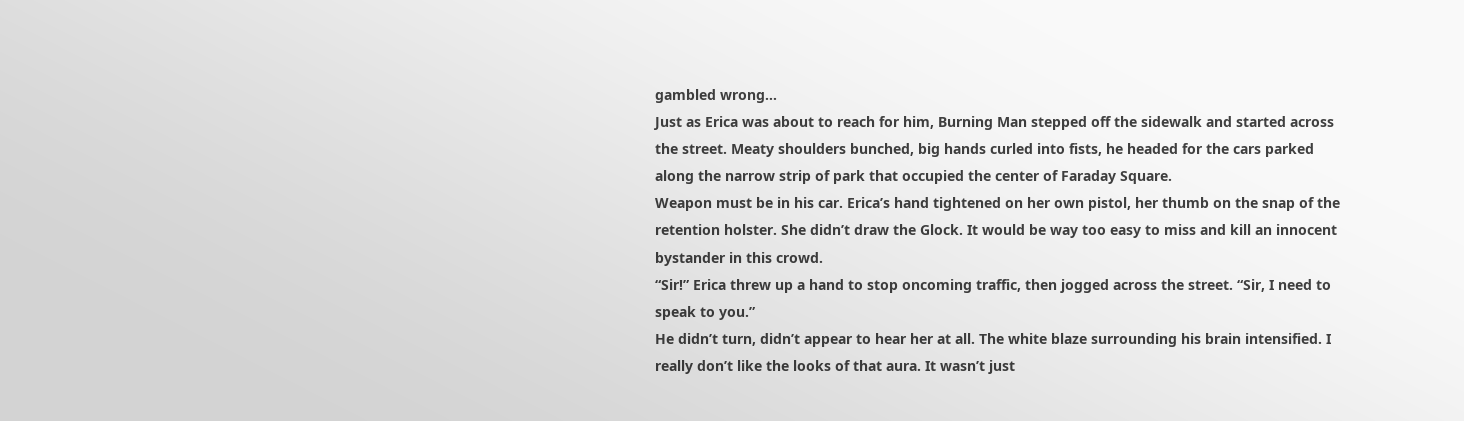gambled wrong…
Just as Erica was about to reach for him, Burning Man stepped off the sidewalk and started across the street. Meaty shoulders bunched, big hands curled into fists, he headed for the cars parked along the narrow strip of park that occupied the center of Faraday Square.
Weapon must be in his car. Erica’s hand tightened on her own pistol, her thumb on the snap of the retention holster. She didn’t draw the Glock. It would be way too easy to miss and kill an innocent bystander in this crowd.
“Sir!” Erica threw up a hand to stop oncoming traffic, then jogged across the street. “Sir, I need to speak to you.”
He didn’t turn, didn’t appear to hear her at all. The white blaze surrounding his brain intensified. I really don’t like the looks of that aura. It wasn’t just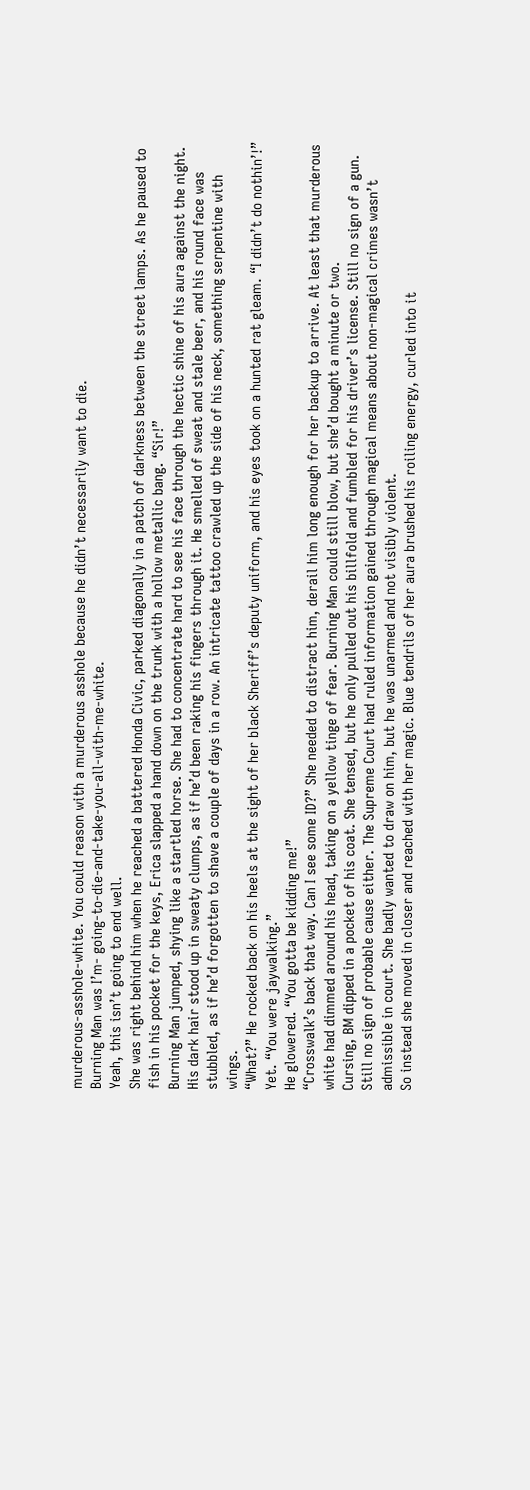murderous-asshole-white. You could reason with a murderous asshole because he didn’t necessarily want to die.
Burning Man was I’m- going-to-die-and-take-you-all-with-me-white.
Yeah, this isn’t going to end well.
She was right behind him when he reached a battered Honda Civic, parked diagonally in a patch of darkness between the street lamps. As he paused to fish in his pocket for the keys, Erica slapped a hand down on the trunk with a hollow metallic bang. “Sir!”
Burning Man jumped, shying like a startled horse. She had to concentrate hard to see his face through the hectic shine of his aura against the night. His dark hair stood up in sweaty clumps, as if he’d been raking his fingers through it. He smelled of sweat and stale beer, and his round face was stubbled, as if he’d forgotten to shave a couple of days in a row. An intricate tattoo crawled up the side of his neck, something serpentine with wings.
“What?” He rocked back on his heels at the sight of her black Sheriff’s deputy uniform, and his eyes took on a hunted rat gleam. “I didn’t do nothin’!”
Yet. “You were jaywalking.”
He glowered. “You gotta be kidding me!”
“Crosswalk’s back that way. Can I see some ID?” She needed to distract him, derail him long enough for her backup to arrive. At least that murderous white had dimmed around his head, taking on a yellow tinge of fear. Burning Man could still blow, but she’d bought a minute or two.
Cursing, BM dipped in a pocket of his coat. She tensed, but he only pulled out his billfold and fumbled for his driver’s license. Still no sign of a gun.
Still no sign of probable cause either. The Supreme Court had ruled information gained through magical means about non-magical crimes wasn’t admissible in court. She badly wanted to draw on him, but he was unarmed and not visibly violent.
So instead she moved in closer and reached with her magic. Blue tendrils of her aura brushed his roiling energy, curled into it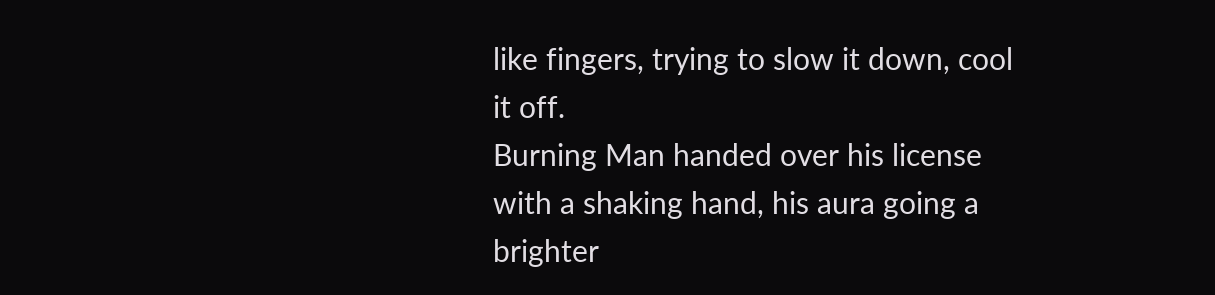like fingers, trying to slow it down, cool it off.
Burning Man handed over his license with a shaking hand, his aura going a brighter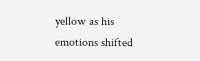yellow as his emotions shifted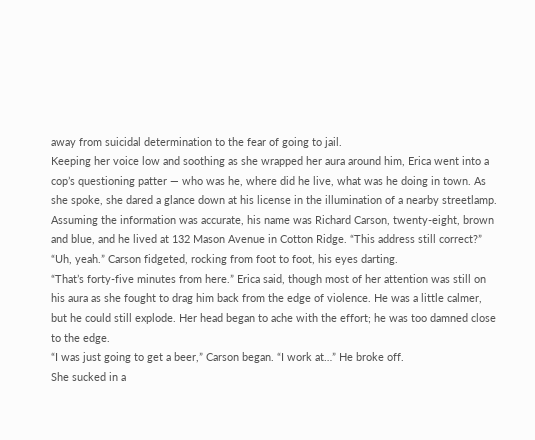away from suicidal determination to the fear of going to jail.
Keeping her voice low and soothing as she wrapped her aura around him, Erica went into a cop’s questioning patter — who was he, where did he live, what was he doing in town. As she spoke, she dared a glance down at his license in the illumination of a nearby streetlamp. Assuming the information was accurate, his name was Richard Carson, twenty-eight, brown and blue, and he lived at 132 Mason Avenue in Cotton Ridge. “This address still correct?”
“Uh, yeah.” Carson fidgeted, rocking from foot to foot, his eyes darting.
“That’s forty-five minutes from here.” Erica said, though most of her attention was still on his aura as she fought to drag him back from the edge of violence. He was a little calmer, but he could still explode. Her head began to ache with the effort; he was too damned close to the edge.
“I was just going to get a beer,” Carson began. “I work at…” He broke off.
She sucked in a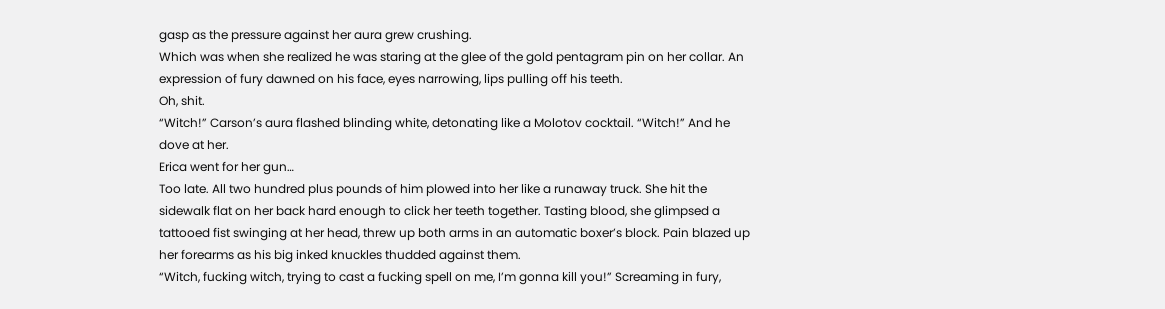gasp as the pressure against her aura grew crushing.
Which was when she realized he was staring at the glee of the gold pentagram pin on her collar. An expression of fury dawned on his face, eyes narrowing, lips pulling off his teeth.
Oh, shit.
“Witch!” Carson’s aura flashed blinding white, detonating like a Molotov cocktail. “Witch!” And he dove at her.
Erica went for her gun…
Too late. All two hundred plus pounds of him plowed into her like a runaway truck. She hit the sidewalk flat on her back hard enough to click her teeth together. Tasting blood, she glimpsed a tattooed fist swinging at her head, threw up both arms in an automatic boxer’s block. Pain blazed up her forearms as his big inked knuckles thudded against them.
“Witch, fucking witch, trying to cast a fucking spell on me, I’m gonna kill you!” Screaming in fury,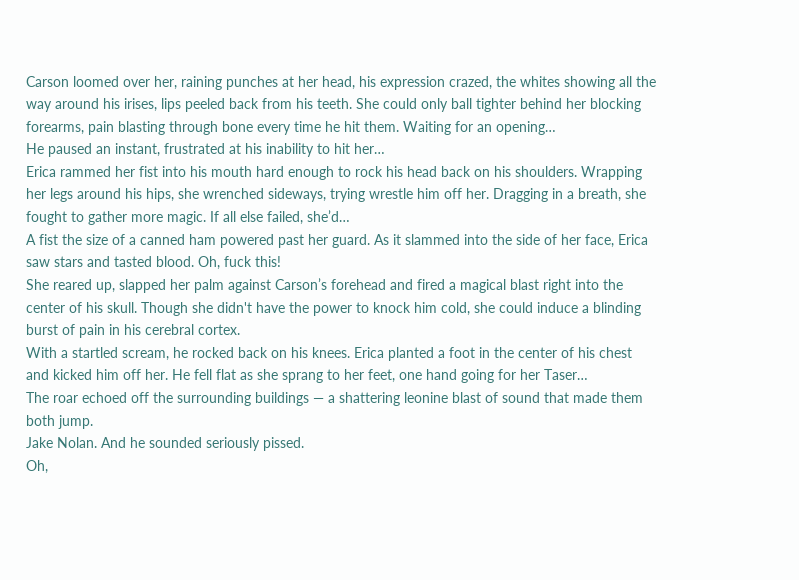Carson loomed over her, raining punches at her head, his expression crazed, the whites showing all the way around his irises, lips peeled back from his teeth. She could only ball tighter behind her blocking forearms, pain blasting through bone every time he hit them. Waiting for an opening…
He paused an instant, frustrated at his inability to hit her…
Erica rammed her fist into his mouth hard enough to rock his head back on his shoulders. Wrapping her legs around his hips, she wrenched sideways, trying wrestle him off her. Dragging in a breath, she fought to gather more magic. If all else failed, she’d…
A fist the size of a canned ham powered past her guard. As it slammed into the side of her face, Erica saw stars and tasted blood. Oh, fuck this!
She reared up, slapped her palm against Carson’s forehead and fired a magical blast right into the center of his skull. Though she didn't have the power to knock him cold, she could induce a blinding burst of pain in his cerebral cortex.
With a startled scream, he rocked back on his knees. Erica planted a foot in the center of his chest and kicked him off her. He fell flat as she sprang to her feet, one hand going for her Taser…
The roar echoed off the surrounding buildings — a shattering leonine blast of sound that made them both jump.
Jake Nolan. And he sounded seriously pissed.
Oh,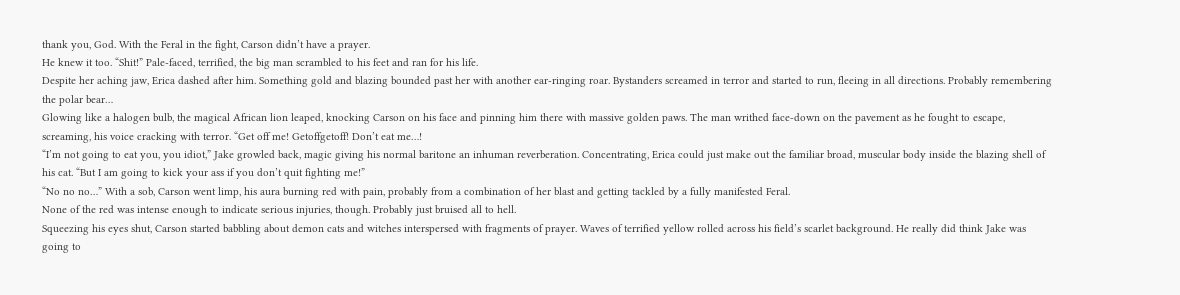thank you, God. With the Feral in the fight, Carson didn’t have a prayer.
He knew it too. “Shit!” Pale-faced, terrified, the big man scrambled to his feet and ran for his life.
Despite her aching jaw, Erica dashed after him. Something gold and blazing bounded past her with another ear-ringing roar. Bystanders screamed in terror and started to run, fleeing in all directions. Probably remembering the polar bear…
Glowing like a halogen bulb, the magical African lion leaped, knocking Carson on his face and pinning him there with massive golden paws. The man writhed face-down on the pavement as he fought to escape, screaming, his voice cracking with terror. “Get off me! Getoffgetoff! Don’t eat me…!
“I’m not going to eat you, you idiot,” Jake growled back, magic giving his normal baritone an inhuman reverberation. Concentrating, Erica could just make out the familiar broad, muscular body inside the blazing shell of his cat. “But I am going to kick your ass if you don’t quit fighting me!”
“No no no…” With a sob, Carson went limp, his aura burning red with pain, probably from a combination of her blast and getting tackled by a fully manifested Feral.
None of the red was intense enough to indicate serious injuries, though. Probably just bruised all to hell.
Squeezing his eyes shut, Carson started babbling about demon cats and witches interspersed with fragments of prayer. Waves of terrified yellow rolled across his field’s scarlet background. He really did think Jake was going to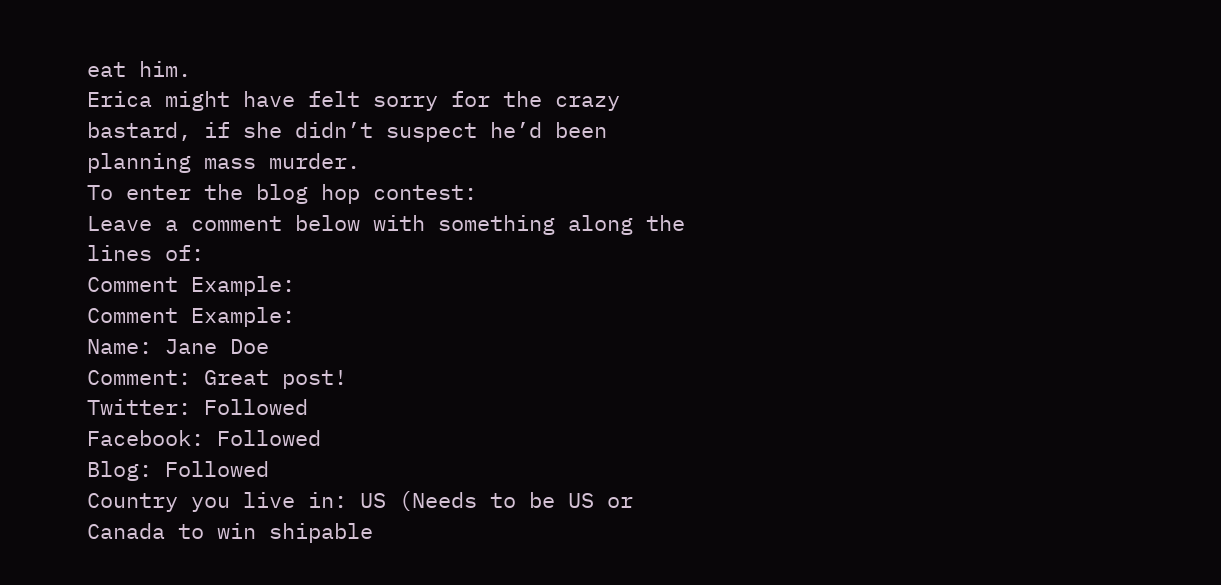eat him.
Erica might have felt sorry for the crazy bastard, if she didn’t suspect he’d been planning mass murder.
To enter the blog hop contest:
Leave a comment below with something along the lines of:
Comment Example:
Comment Example:
Name: Jane Doe
Comment: Great post!
Twitter: Followed
Facebook: Followed
Blog: Followed
Country you live in: US (Needs to be US or Canada to win shipable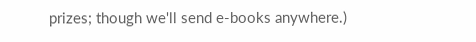prizes; though we'll send e-books anywhere.)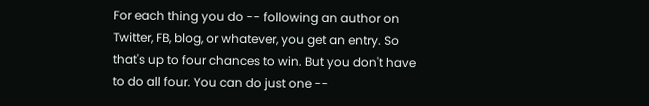For each thing you do -- following an author on Twitter, FB, blog, or whatever, you get an entry. So that's up to four chances to win. But you don't have to do all four. You can do just one --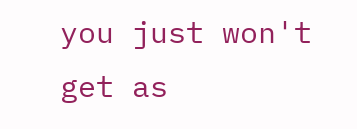you just won't get as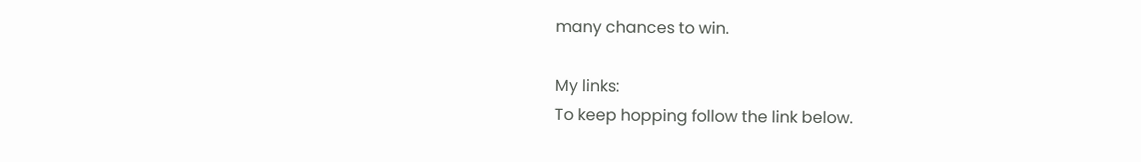many chances to win.

My links:
To keep hopping follow the link below.